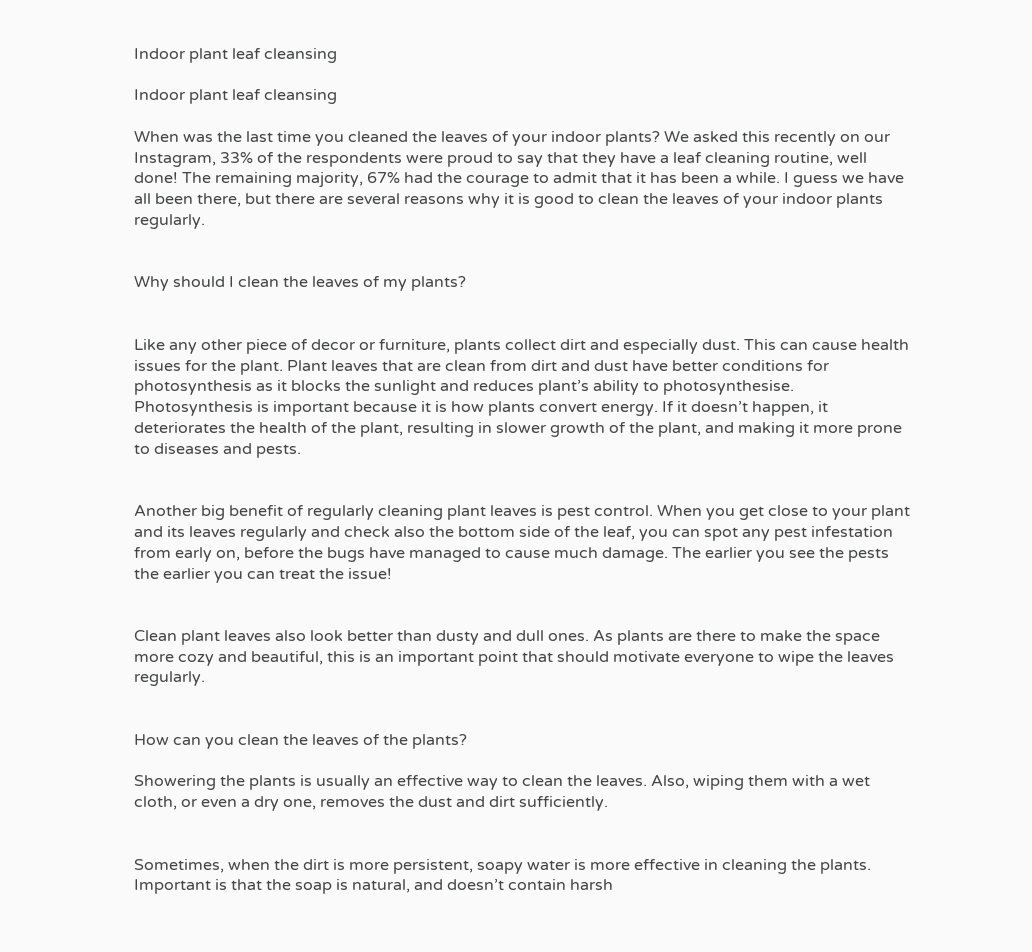Indoor plant leaf cleansing

Indoor plant leaf cleansing

When was the last time you cleaned the leaves of your indoor plants? We asked this recently on our Instagram, 33% of the respondents were proud to say that they have a leaf cleaning routine, well done! The remaining majority, 67% had the courage to admit that it has been a while. I guess we have all been there, but there are several reasons why it is good to clean the leaves of your indoor plants regularly.


Why should I clean the leaves of my plants?


Like any other piece of decor or furniture, plants collect dirt and especially dust. This can cause health issues for the plant. Plant leaves that are clean from dirt and dust have better conditions for photosynthesis as it blocks the sunlight and reduces plant’s ability to photosynthesise. Photosynthesis is important because it is how plants convert energy. If it doesn’t happen, it deteriorates the health of the plant, resulting in slower growth of the plant, and making it more prone to diseases and pests.


Another big benefit of regularly cleaning plant leaves is pest control. When you get close to your plant and its leaves regularly and check also the bottom side of the leaf, you can spot any pest infestation from early on, before the bugs have managed to cause much damage. The earlier you see the pests the earlier you can treat the issue!


Clean plant leaves also look better than dusty and dull ones. As plants are there to make the space more cozy and beautiful, this is an important point that should motivate everyone to wipe the leaves regularly.


How can you clean the leaves of the plants?

Showering the plants is usually an effective way to clean the leaves. Also, wiping them with a wet cloth, or even a dry one, removes the dust and dirt sufficiently.


Sometimes, when the dirt is more persistent, soapy water is more effective in cleaning the plants. Important is that the soap is natural, and doesn’t contain harsh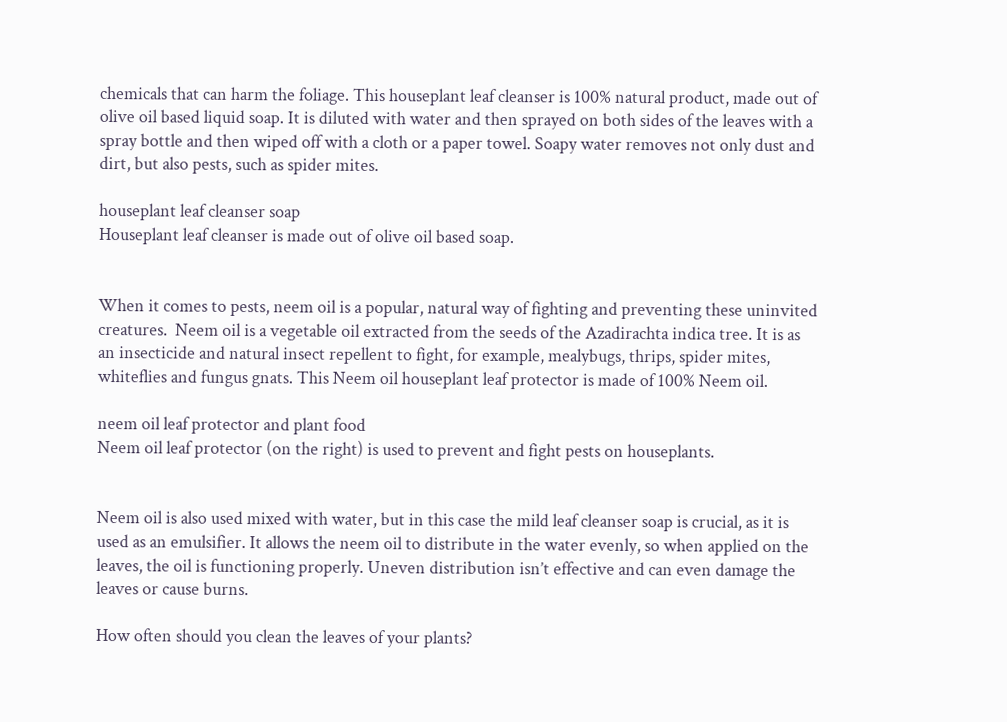chemicals that can harm the foliage. This houseplant leaf cleanser is 100% natural product, made out of olive oil based liquid soap. It is diluted with water and then sprayed on both sides of the leaves with a spray bottle and then wiped off with a cloth or a paper towel. Soapy water removes not only dust and dirt, but also pests, such as spider mites.

houseplant leaf cleanser soap
Houseplant leaf cleanser is made out of olive oil based soap.


When it comes to pests, neem oil is a popular, natural way of fighting and preventing these uninvited creatures.  Neem oil is a vegetable oil extracted from the seeds of the Azadirachta indica tree. It is as an insecticide and natural insect repellent to fight, for example, mealybugs, thrips, spider mites, whiteflies and fungus gnats. This Neem oil houseplant leaf protector is made of 100% Neem oil.

neem oil leaf protector and plant food
Neem oil leaf protector (on the right) is used to prevent and fight pests on houseplants.


Neem oil is also used mixed with water, but in this case the mild leaf cleanser soap is crucial, as it is used as an emulsifier. It allows the neem oil to distribute in the water evenly, so when applied on the leaves, the oil is functioning properly. Uneven distribution isn’t effective and can even damage the leaves or cause burns.

How often should you clean the leaves of your plants?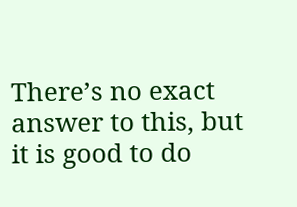There’s no exact answer to this, but it is good to do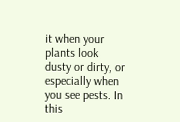it when your plants look dusty or dirty, or especially when you see pests. In this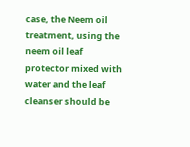case, the Neem oil treatment, using the neem oil leaf protector mixed with water and the leaf cleanser should be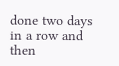done two days in a row and then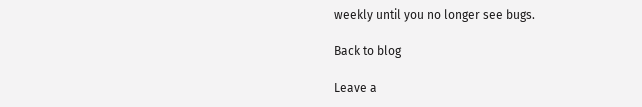weekly until you no longer see bugs.

Back to blog

Leave a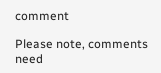comment

Please note, comments need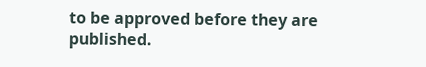to be approved before they are published.